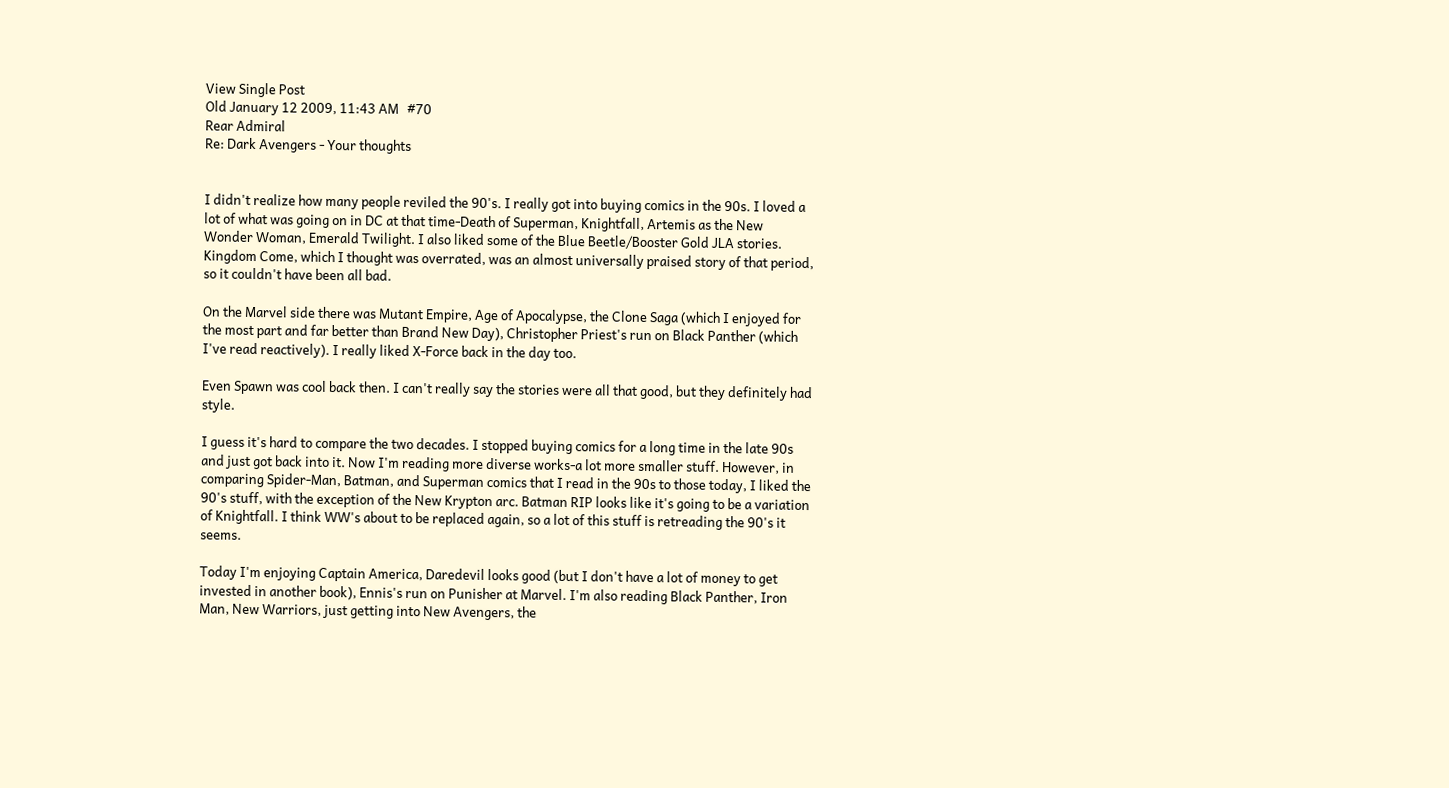View Single Post
Old January 12 2009, 11:43 AM   #70
Rear Admiral
Re: Dark Avengers - Your thoughts


I didn't realize how many people reviled the 90's. I really got into buying comics in the 90s. I loved a lot of what was going on in DC at that time-Death of Superman, Knightfall, Artemis as the New Wonder Woman, Emerald Twilight. I also liked some of the Blue Beetle/Booster Gold JLA stories. Kingdom Come, which I thought was overrated, was an almost universally praised story of that period, so it couldn't have been all bad.

On the Marvel side there was Mutant Empire, Age of Apocalypse, the Clone Saga (which I enjoyed for the most part and far better than Brand New Day), Christopher Priest's run on Black Panther (which I've read reactively). I really liked X-Force back in the day too.

Even Spawn was cool back then. I can't really say the stories were all that good, but they definitely had style.

I guess it's hard to compare the two decades. I stopped buying comics for a long time in the late 90s and just got back into it. Now I'm reading more diverse works-a lot more smaller stuff. However, in comparing Spider-Man, Batman, and Superman comics that I read in the 90s to those today, I liked the 90's stuff, with the exception of the New Krypton arc. Batman RIP looks like it's going to be a variation of Knightfall. I think WW's about to be replaced again, so a lot of this stuff is retreading the 90's it seems.

Today I'm enjoying Captain America, Daredevil looks good (but I don't have a lot of money to get invested in another book), Ennis's run on Punisher at Marvel. I'm also reading Black Panther, Iron Man, New Warriors, just getting into New Avengers, the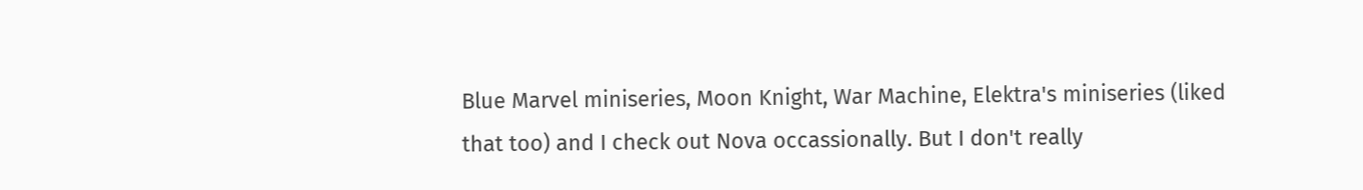Blue Marvel miniseries, Moon Knight, War Machine, Elektra's miniseries (liked that too) and I check out Nova occassionally. But I don't really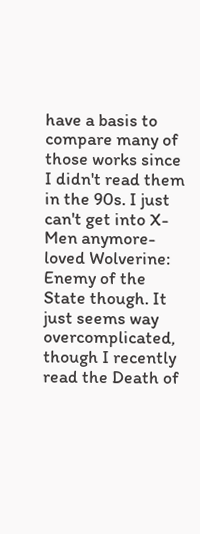have a basis to compare many of those works since I didn't read them in the 90s. I just can't get into X-Men anymore-loved Wolverine: Enemy of the State though. It just seems way overcomplicated, though I recently read the Death of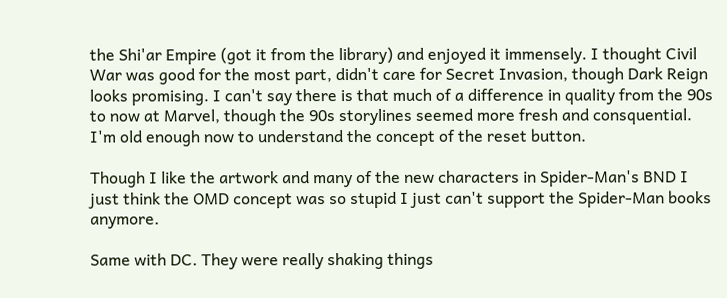the Shi'ar Empire (got it from the library) and enjoyed it immensely. I thought Civil War was good for the most part, didn't care for Secret Invasion, though Dark Reign looks promising. I can't say there is that much of a difference in quality from the 90s to now at Marvel, though the 90s storylines seemed more fresh and consquential. I'm old enough now to understand the concept of the reset button.

Though I like the artwork and many of the new characters in Spider-Man's BND I just think the OMD concept was so stupid I just can't support the Spider-Man books anymore.

Same with DC. They were really shaking things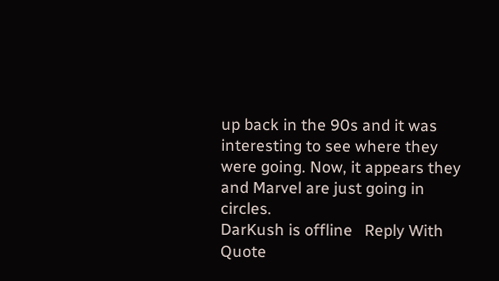up back in the 90s and it was interesting to see where they were going. Now, it appears they and Marvel are just going in circles.
DarKush is offline   Reply With Quote